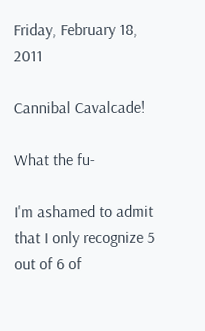Friday, February 18, 2011

Cannibal Cavalcade!

What the fu-

I'm ashamed to admit that I only recognize 5 out of 6 of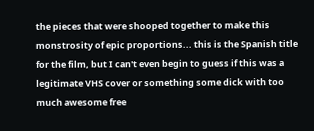the pieces that were shooped together to make this monstrosity of epic proportions... this is the Spanish title for the film, but I can't even begin to guess if this was a legitimate VHS cover or something some dick with too much awesome free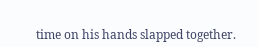time on his hands slapped together.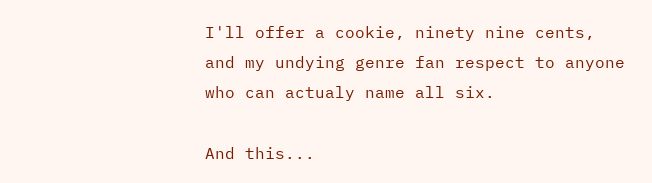I'll offer a cookie, ninety nine cents, and my undying genre fan respect to anyone who can actualy name all six.

And this...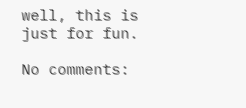well, this is just for fun.

No comments: